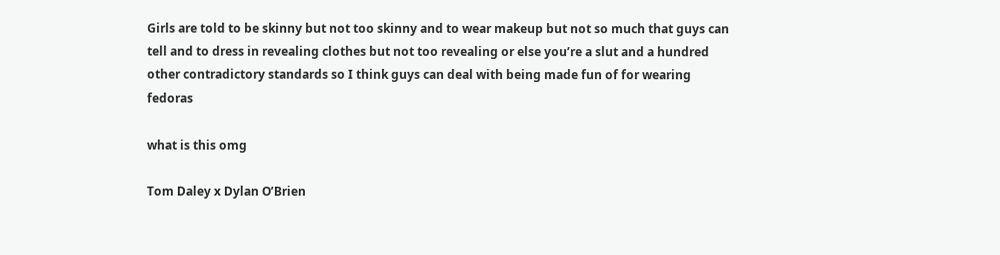Girls are told to be skinny but not too skinny and to wear makeup but not so much that guys can tell and to dress in revealing clothes but not too revealing or else you’re a slut and a hundred other contradictory standards so I think guys can deal with being made fun of for wearing fedoras

what is this omg

Tom Daley x Dylan O’Brien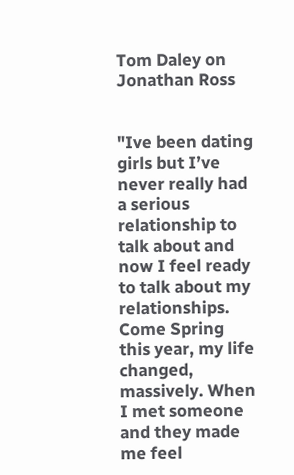Tom Daley on Jonathan Ross


"Ive been dating girls but I’ve never really had a serious relationship to talk about and now I feel ready to talk about my relationships.
Come Spring this year, my life changed, massively. When I met someone and they made me feel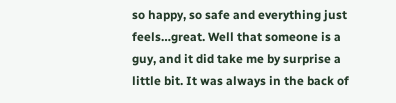so happy, so safe and everything just feels…great. Well that someone is a guy, and it did take me by surprise a little bit. It was always in the back of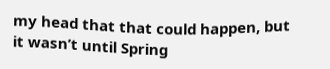my head that that could happen, but it wasn’t until Spring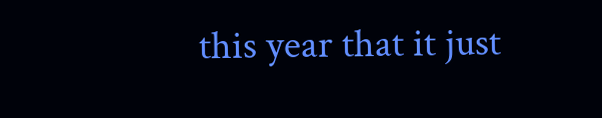this year that it just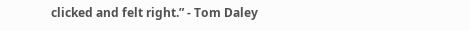clicked and felt right.” - Tom Daley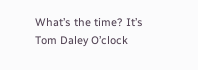What’s the time? It’s Tom Daley O’clock